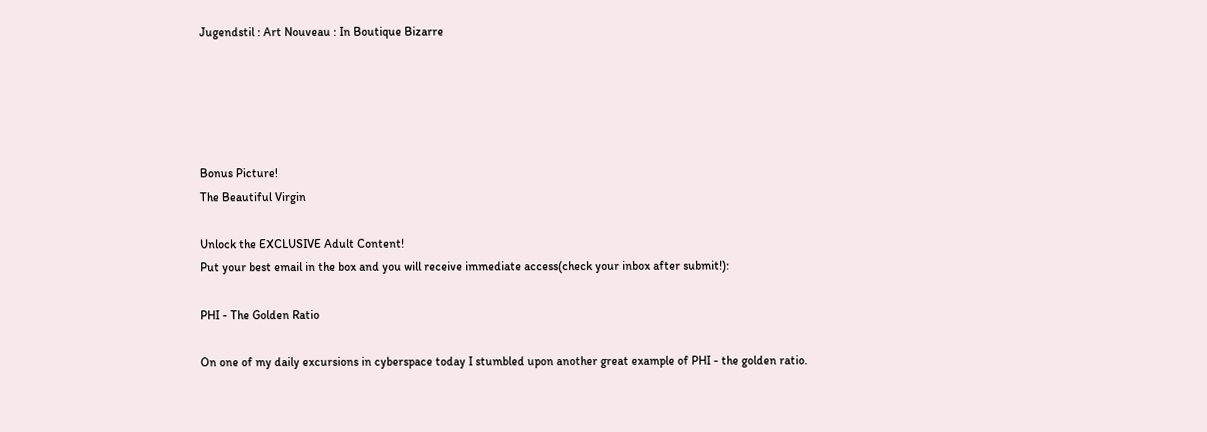Jugendstil : Art Nouveau : In Boutique Bizarre





Bonus Picture!
The Beautiful Virgin

Unlock the EXCLUSIVE Adult Content!
Put your best email in the box and you will receive immediate access(check your inbox after submit!):

PHI - The Golden Ratio

On one of my daily excursions in cyberspace today I stumbled upon another great example of PHI - the golden ratio.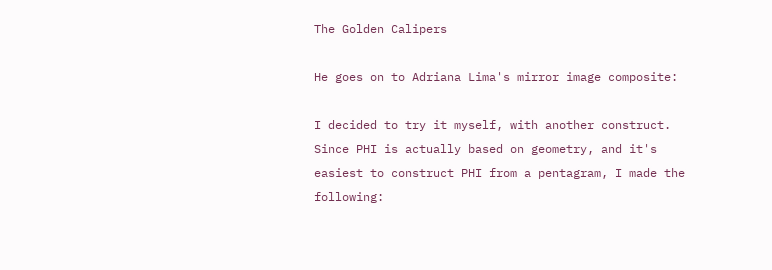The Golden Calipers

He goes on to Adriana Lima's mirror image composite:

I decided to try it myself, with another construct. Since PHI is actually based on geometry, and it's easiest to construct PHI from a pentagram, I made the following: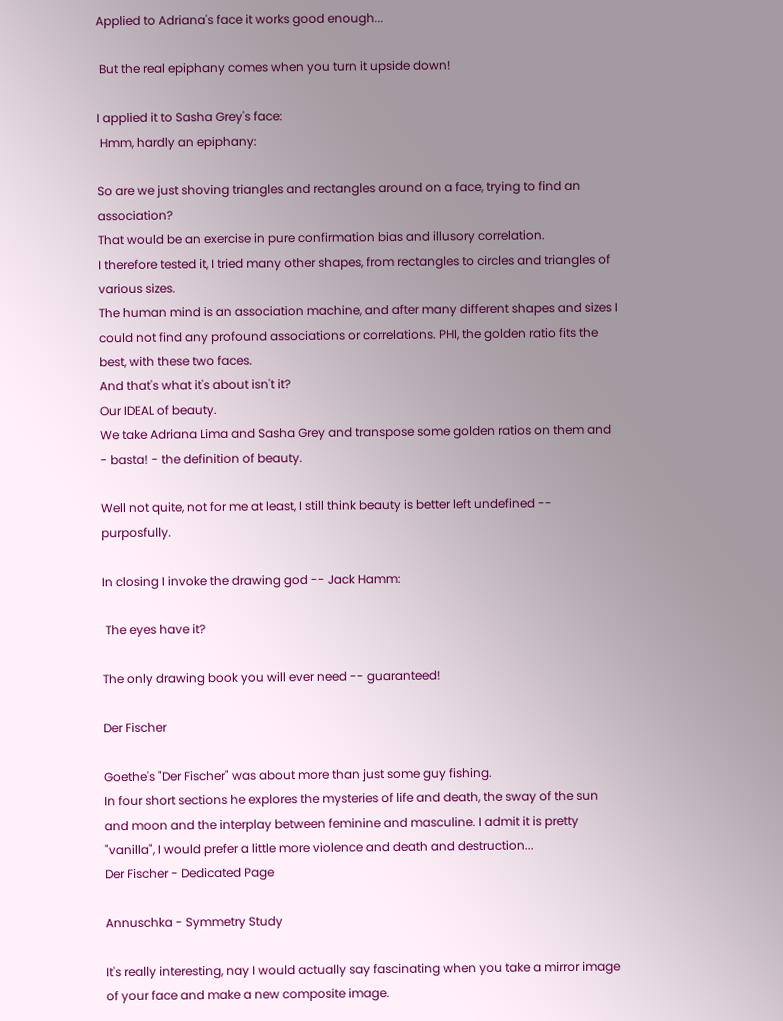Applied to Adriana's face it works good enough...

 But the real epiphany comes when you turn it upside down!

I applied it to Sasha Grey's face:
 Hmm, hardly an epiphany:

So are we just shoving triangles and rectangles around on a face, trying to find an association?
That would be an exercise in pure confirmation bias and illusory correlation.
I therefore tested it, I tried many other shapes, from rectangles to circles and triangles of various sizes.
The human mind is an association machine, and after many different shapes and sizes I could not find any profound associations or correlations. PHI, the golden ratio fits the best, with these two faces.
And that's what it's about isn't it?
Our IDEAL of beauty.
We take Adriana Lima and Sasha Grey and transpose some golden ratios on them and - basta! - the definition of beauty.

Well not quite, not for me at least, I still think beauty is better left undefined -- purposfully.

In closing I invoke the drawing god -- Jack Hamm:

 The eyes have it?

The only drawing book you will ever need -- guaranteed!

Der Fischer

Goethe's "Der Fischer" was about more than just some guy fishing.
In four short sections he explores the mysteries of life and death, the sway of the sun and moon and the interplay between feminine and masculine. I admit it is pretty "vanilla", I would prefer a little more violence and death and destruction...
Der Fischer - Dedicated Page

Annuschka - Symmetry Study

It's really interesting, nay I would actually say fascinating when you take a mirror image of your face and make a new composite image.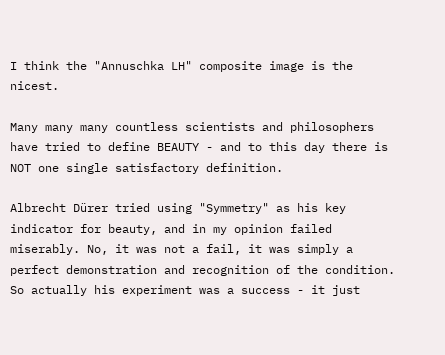I think the "Annuschka LH" composite image is the nicest.

Many many many countless scientists and philosophers have tried to define BEAUTY - and to this day there is NOT one single satisfactory definition.

Albrecht Dürer tried using "Symmetry" as his key indicator for beauty, and in my opinion failed miserably. No, it was not a fail, it was simply a perfect demonstration and recognition of the condition.
So actually his experiment was a success - it just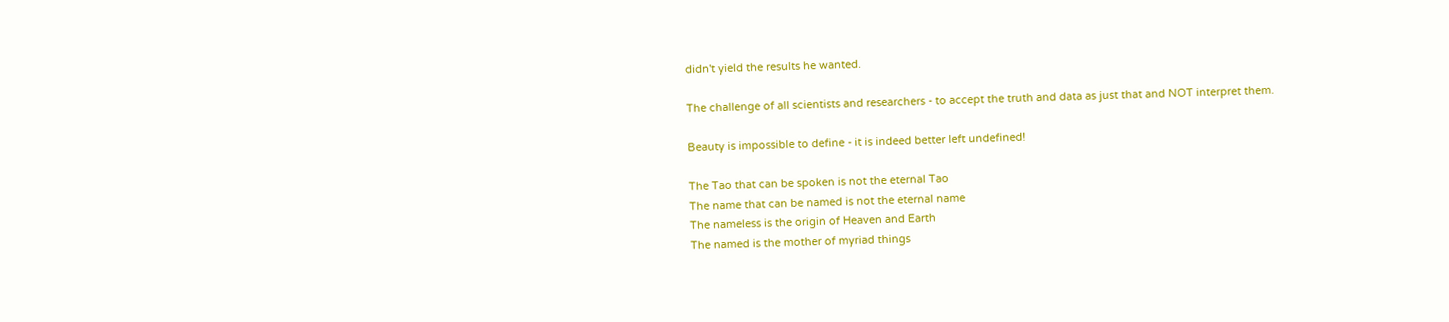didn't yield the results he wanted.

The challenge of all scientists and researchers - to accept the truth and data as just that and NOT interpret them.

Beauty is impossible to define - it is indeed better left undefined!

The Tao that can be spoken is not the eternal Tao
The name that can be named is not the eternal name
The nameless is the origin of Heaven and Earth
The named is the mother of myriad things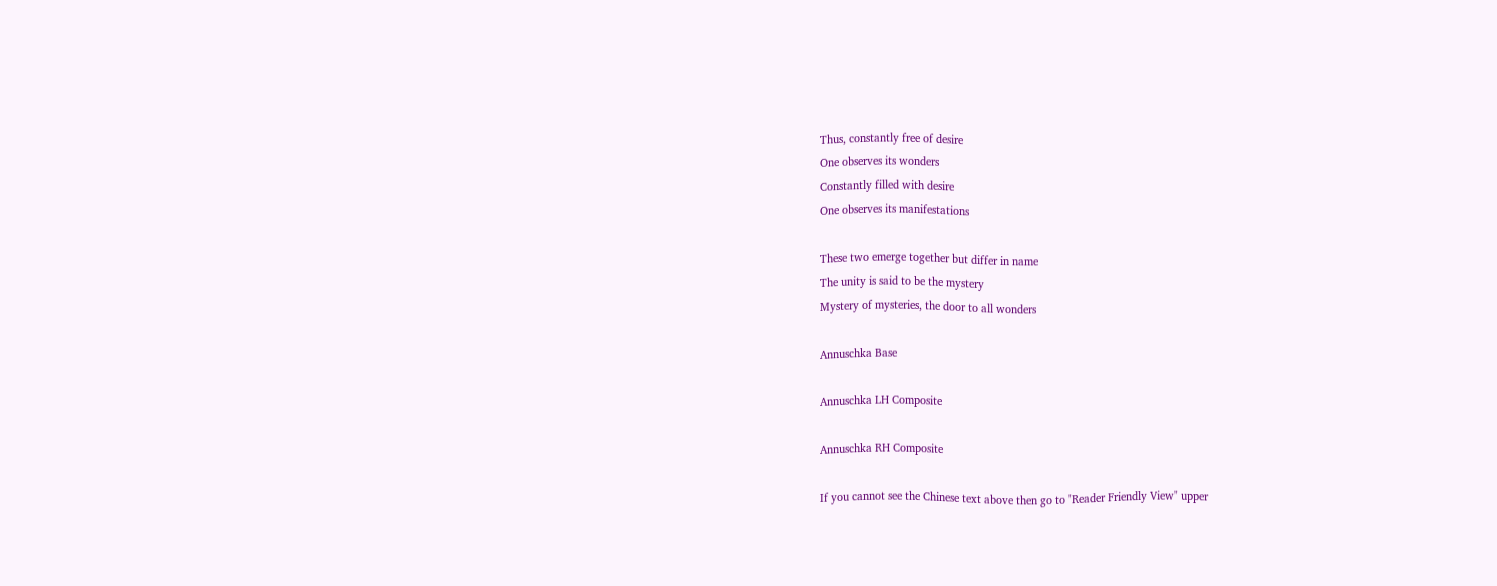Thus, constantly free of desire
One observes its wonders
Constantly filled with desire
One observes its manifestations

These two emerge together but differ in name
The unity is said to be the mystery
Mystery of mysteries, the door to all wonders

Annuschka Base

Annuschka LH Composite

Annuschka RH Composite

If you cannot see the Chinese text above then go to "Reader Friendly View" upper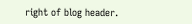right of blog header.